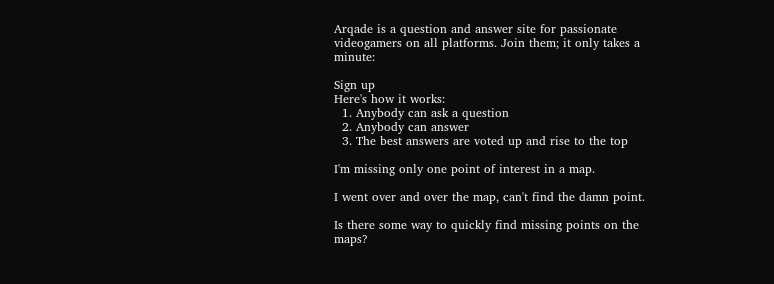Arqade is a question and answer site for passionate videogamers on all platforms. Join them; it only takes a minute:

Sign up
Here's how it works:
  1. Anybody can ask a question
  2. Anybody can answer
  3. The best answers are voted up and rise to the top

I'm missing only one point of interest in a map.

I went over and over the map, can't find the damn point.

Is there some way to quickly find missing points on the maps?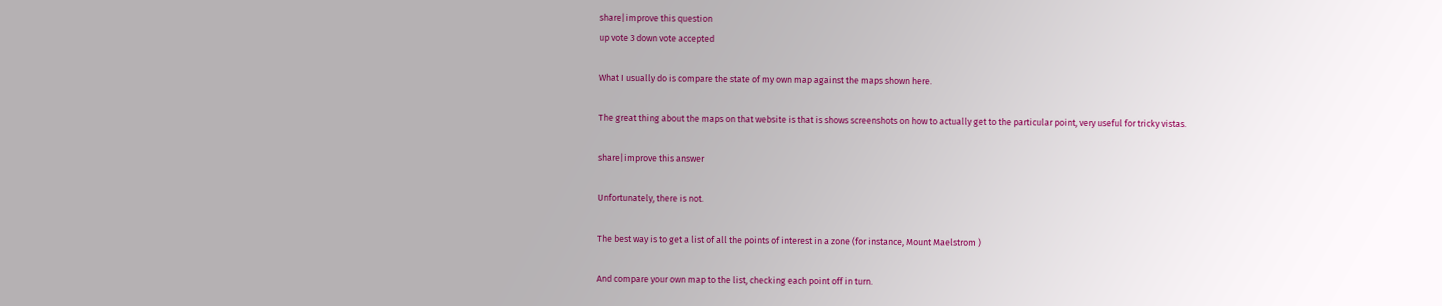share|improve this question
up vote 3 down vote accepted

What I usually do is compare the state of my own map against the maps shown here.

The great thing about the maps on that website is that is shows screenshots on how to actually get to the particular point, very useful for tricky vistas.

share|improve this answer

Unfortunately, there is not.

The best way is to get a list of all the points of interest in a zone (for instance, Mount Maelstrom )

And compare your own map to the list, checking each point off in turn.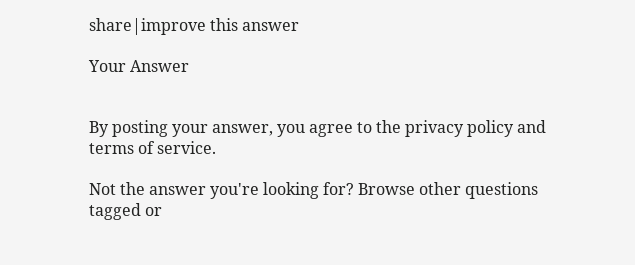share|improve this answer

Your Answer


By posting your answer, you agree to the privacy policy and terms of service.

Not the answer you're looking for? Browse other questions tagged or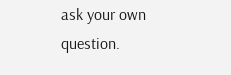ask your own question.